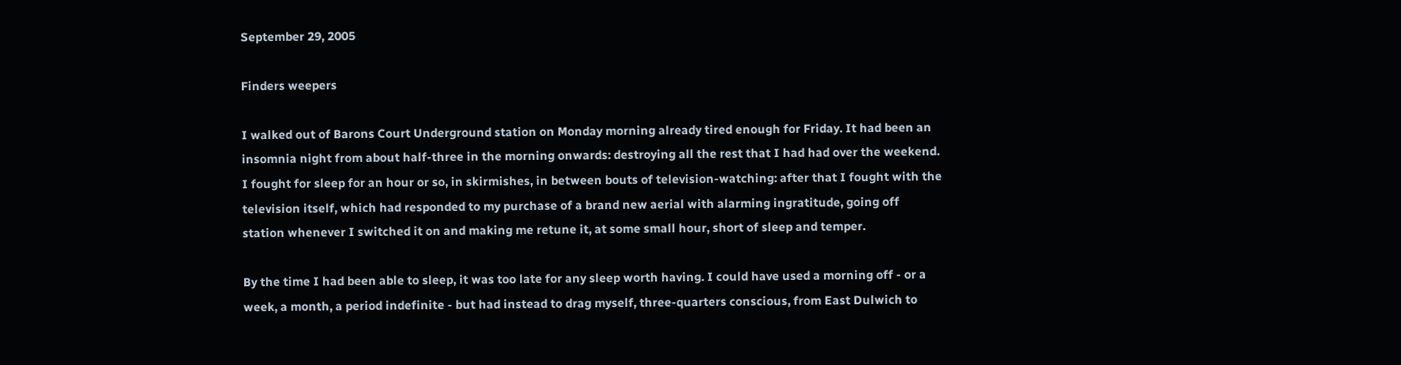September 29, 2005

Finders weepers

I walked out of Barons Court Underground station on Monday morning already tired enough for Friday. It had been an insomnia night from about half-three in the morning onwards: destroying all the rest that I had had over the weekend. I fought for sleep for an hour or so, in skirmishes, in between bouts of television-watching: after that I fought with the television itself, which had responded to my purchase of a brand new aerial with alarming ingratitude, going off station whenever I switched it on and making me retune it, at some small hour, short of sleep and temper.

By the time I had been able to sleep, it was too late for any sleep worth having. I could have used a morning off - or a week, a month, a period indefinite - but had instead to drag myself, three-quarters conscious, from East Dulwich to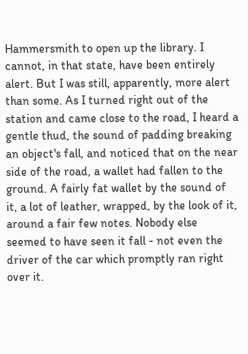Hammersmith to open up the library. I cannot, in that state, have been entirely alert. But I was still, apparently, more alert than some. As I turned right out of the station and came close to the road, I heard a gentle thud, the sound of padding breaking an object's fall, and noticed that on the near side of the road, a wallet had fallen to the ground. A fairly fat wallet by the sound of it, a lot of leather, wrapped, by the look of it, around a fair few notes. Nobody else seemed to have seen it fall - not even the driver of the car which promptly ran right over it.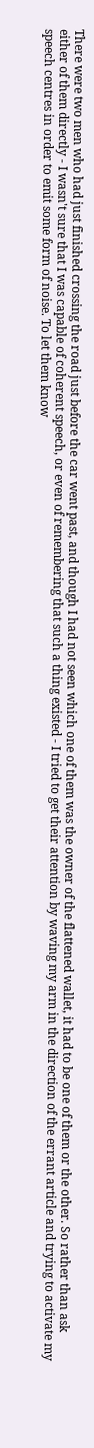There were two men who had just finished crossing the road just before the car went past, and though I had not seen which one of them was the owner of the flattened wallet, it had to be one of them or the other. So rather than ask either of them directly - I wasn't sure that I was capable of coherent speech, or even of remembering that such a thing existed - I tried to get their attention by waving my arm in the direction of the errant article and trying to activate my speech centres in order to emit some form of noise. To let them know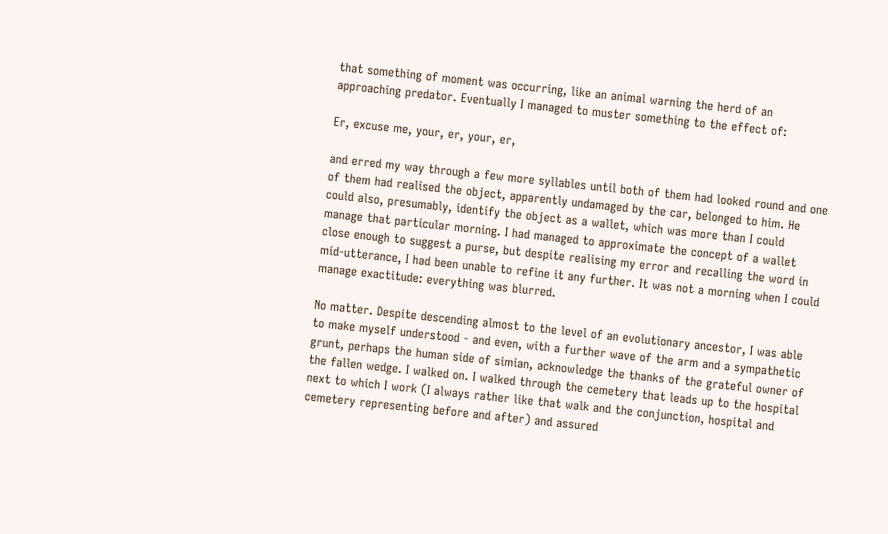that something of moment was occurring, like an animal warning the herd of an approaching predator. Eventually I managed to muster something to the effect of:

Er, excuse me, your, er, your, er,

and erred my way through a few more syllables until both of them had looked round and one of them had realised the object, apparently undamaged by the car, belonged to him. He could also, presumably, identify the object as a wallet, which was more than I could manage that particular morning. I had managed to approximate the concept of a wallet close enough to suggest a purse, but despite realising my error and recalling the word in mid-utterance, I had been unable to refine it any further. It was not a morning when I could manage exactitude: everything was blurred.

No matter. Despite descending almost to the level of an evolutionary ancestor, I was able to make myself understood - and even, with a further wave of the arm and a sympathetic grunt, perhaps the human side of simian, acknowledge the thanks of the grateful owner of the fallen wedge. I walked on. I walked through the cemetery that leads up to the hospital next to which I work (I always rather like that walk and the conjunction, hospital and cemetery representing before and after) and assured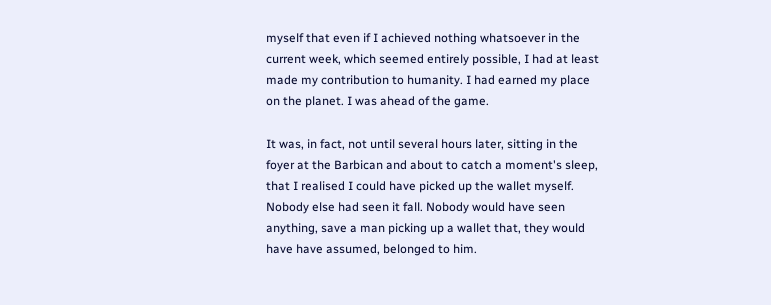myself that even if I achieved nothing whatsoever in the current week, which seemed entirely possible, I had at least made my contribution to humanity. I had earned my place on the planet. I was ahead of the game.

It was, in fact, not until several hours later, sitting in the foyer at the Barbican and about to catch a moment's sleep, that I realised I could have picked up the wallet myself. Nobody else had seen it fall. Nobody would have seen anything, save a man picking up a wallet that, they would have have assumed, belonged to him.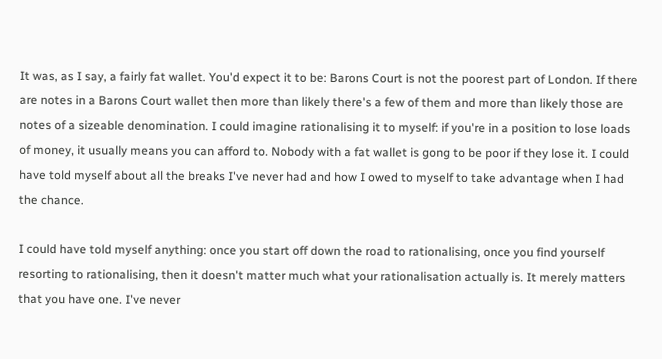It was, as I say, a fairly fat wallet. You'd expect it to be: Barons Court is not the poorest part of London. If there are notes in a Barons Court wallet then more than likely there's a few of them and more than likely those are notes of a sizeable denomination. I could imagine rationalising it to myself: if you're in a position to lose loads of money, it usually means you can afford to. Nobody with a fat wallet is gong to be poor if they lose it. I could have told myself about all the breaks I've never had and how I owed to myself to take advantage when I had the chance.

I could have told myself anything: once you start off down the road to rationalising, once you find yourself resorting to rationalising, then it doesn't matter much what your rationalisation actually is. It merely matters that you have one. I've never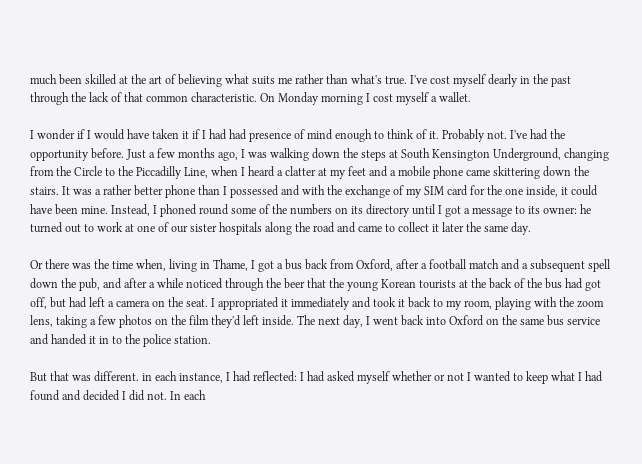much been skilled at the art of believing what suits me rather than what's true. I've cost myself dearly in the past through the lack of that common characteristic. On Monday morning I cost myself a wallet.

I wonder if I would have taken it if I had had presence of mind enough to think of it. Probably not. I've had the opportunity before. Just a few months ago, I was walking down the steps at South Kensington Underground, changing from the Circle to the Piccadilly Line, when I heard a clatter at my feet and a mobile phone came skittering down the stairs. It was a rather better phone than I possessed and with the exchange of my SIM card for the one inside, it could have been mine. Instead, I phoned round some of the numbers on its directory until I got a message to its owner: he turned out to work at one of our sister hospitals along the road and came to collect it later the same day.

Or there was the time when, living in Thame, I got a bus back from Oxford, after a football match and a subsequent spell down the pub, and after a while noticed through the beer that the young Korean tourists at the back of the bus had got off, but had left a camera on the seat. I appropriated it immediately and took it back to my room, playing with the zoom lens, taking a few photos on the film they'd left inside. The next day, I went back into Oxford on the same bus service and handed it in to the police station.

But that was different. in each instance, I had reflected: I had asked myself whether or not I wanted to keep what I had found and decided I did not. In each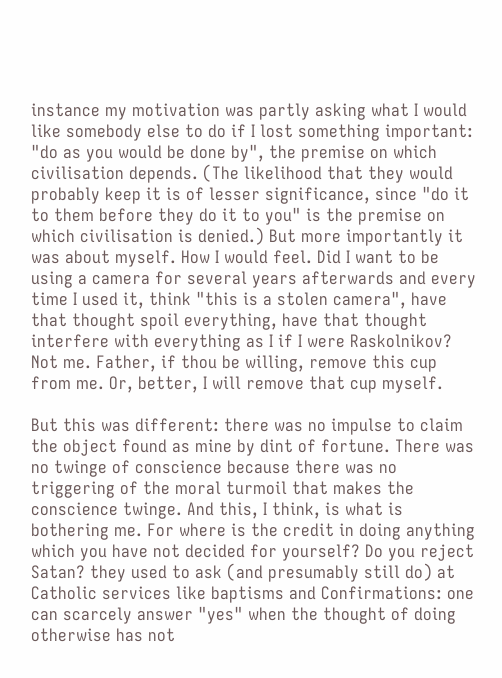instance my motivation was partly asking what I would like somebody else to do if I lost something important: "do as you would be done by", the premise on which civilisation depends. (The likelihood that they would probably keep it is of lesser significance, since "do it to them before they do it to you" is the premise on which civilisation is denied.) But more importantly it was about myself. How I would feel. Did I want to be using a camera for several years afterwards and every time I used it, think "this is a stolen camera", have that thought spoil everything, have that thought interfere with everything as I if I were Raskolnikov? Not me. Father, if thou be willing, remove this cup from me. Or, better, I will remove that cup myself.

But this was different: there was no impulse to claim the object found as mine by dint of fortune. There was no twinge of conscience because there was no triggering of the moral turmoil that makes the conscience twinge. And this, I think, is what is bothering me. For where is the credit in doing anything which you have not decided for yourself? Do you reject Satan? they used to ask (and presumably still do) at Catholic services like baptisms and Confirmations: one can scarcely answer "yes" when the thought of doing otherwise has not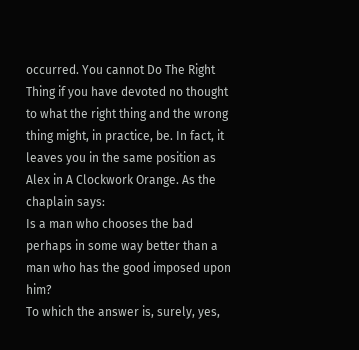occurred. You cannot Do The Right Thing if you have devoted no thought to what the right thing and the wrong thing might, in practice, be. In fact, it leaves you in the same position as Alex in A Clockwork Orange. As the chaplain says:
Is a man who chooses the bad perhaps in some way better than a man who has the good imposed upon him?
To which the answer is, surely, yes,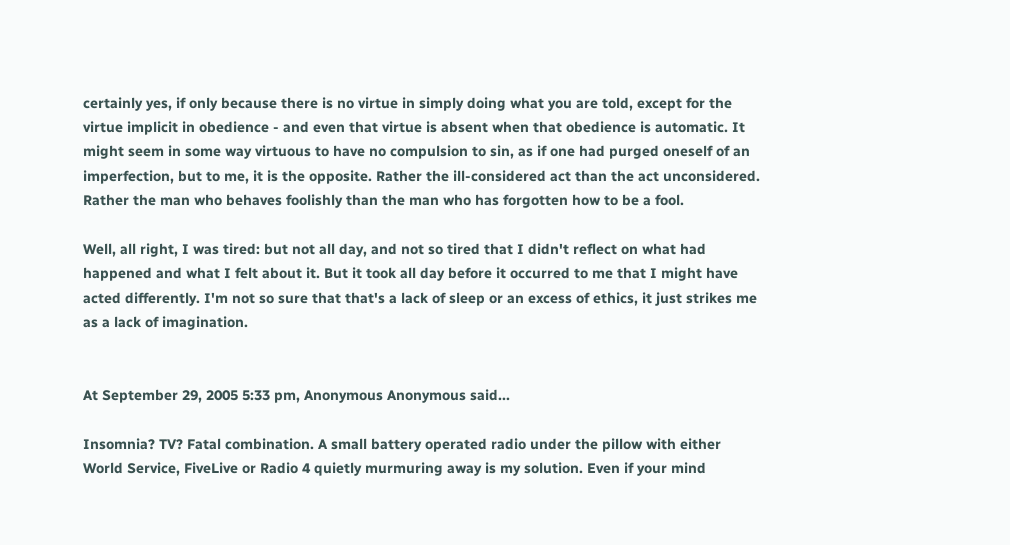certainly yes, if only because there is no virtue in simply doing what you are told, except for the virtue implicit in obedience - and even that virtue is absent when that obedience is automatic. It might seem in some way virtuous to have no compulsion to sin, as if one had purged oneself of an imperfection, but to me, it is the opposite. Rather the ill-considered act than the act unconsidered. Rather the man who behaves foolishly than the man who has forgotten how to be a fool.

Well, all right, I was tired: but not all day, and not so tired that I didn't reflect on what had happened and what I felt about it. But it took all day before it occurred to me that I might have acted differently. I'm not so sure that that's a lack of sleep or an excess of ethics, it just strikes me as a lack of imagination.


At September 29, 2005 5:33 pm, Anonymous Anonymous said...

Insomnia? TV? Fatal combination. A small battery operated radio under the pillow with either World Service, FiveLive or Radio 4 quietly murmuring away is my solution. Even if your mind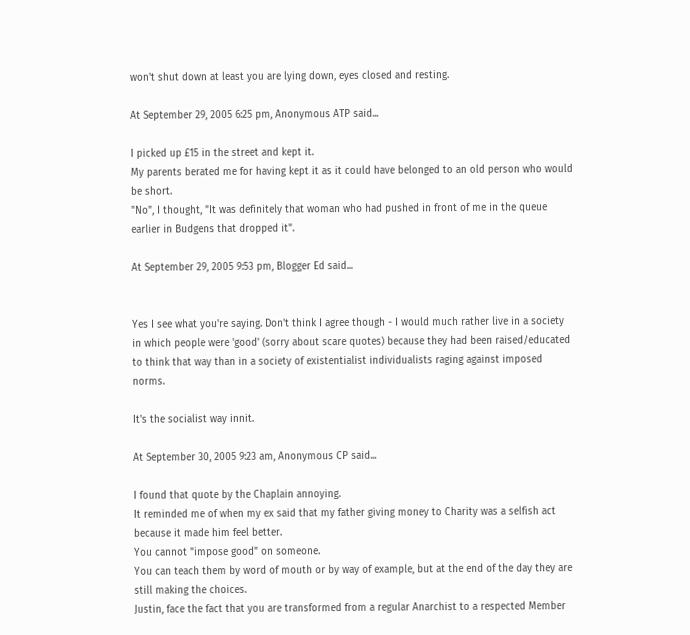won't shut down at least you are lying down, eyes closed and resting.

At September 29, 2005 6:25 pm, Anonymous ATP said...

I picked up £15 in the street and kept it.
My parents berated me for having kept it as it could have belonged to an old person who would be short.
"No", I thought, "It was definitely that woman who had pushed in front of me in the queue earlier in Budgens that dropped it".

At September 29, 2005 9:53 pm, Blogger Ed said...


Yes I see what you're saying. Don't think I agree though - I would much rather live in a society in which people were 'good' (sorry about scare quotes) because they had been raised/educated to think that way than in a society of existentialist individualists raging against imposed norms.

It's the socialist way innit.

At September 30, 2005 9:23 am, Anonymous CP said...

I found that quote by the Chaplain annoying.
It reminded me of when my ex said that my father giving money to Charity was a selfish act because it made him feel better.
You cannot "impose good" on someone.
You can teach them by word of mouth or by way of example, but at the end of the day they are still making the choices.
Justin, face the fact that you are transformed from a regular Anarchist to a respected Member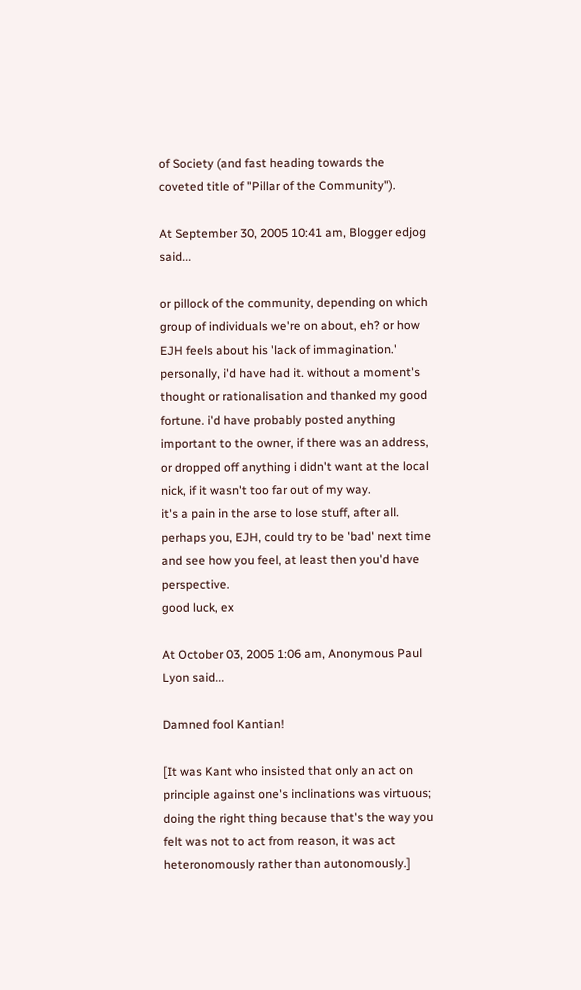of Society (and fast heading towards the coveted title of "Pillar of the Community").

At September 30, 2005 10:41 am, Blogger edjog said...

or pillock of the community, depending on which group of individuals we're on about, eh? or how EJH feels about his 'lack of immagination.'
personally, i'd have had it. without a moment's thought or rationalisation and thanked my good fortune. i'd have probably posted anything important to the owner, if there was an address, or dropped off anything i didn't want at the local nick, if it wasn't too far out of my way.
it's a pain in the arse to lose stuff, after all.
perhaps you, EJH, could try to be 'bad' next time and see how you feel, at least then you'd have perspective.
good luck, ex

At October 03, 2005 1:06 am, Anonymous Paul Lyon said...

Damned fool Kantian!

[It was Kant who insisted that only an act on principle against one's inclinations was virtuous; doing the right thing because that's the way you felt was not to act from reason, it was act heteronomously rather than autonomously.]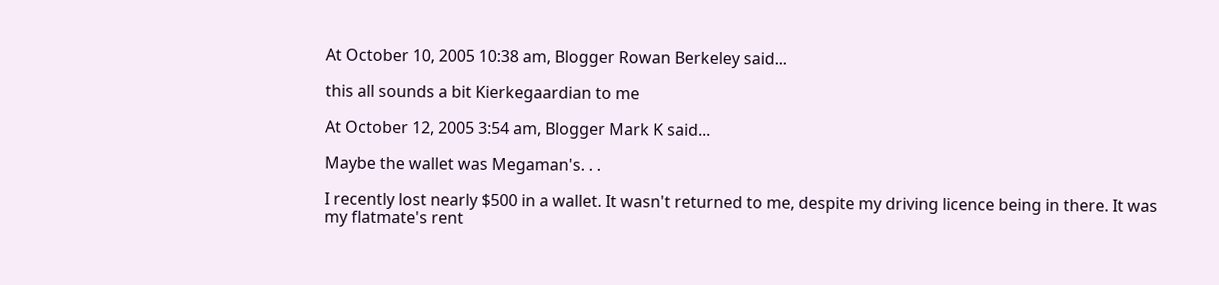At October 10, 2005 10:38 am, Blogger Rowan Berkeley said...

this all sounds a bit Kierkegaardian to me

At October 12, 2005 3:54 am, Blogger Mark K said...

Maybe the wallet was Megaman's. . .

I recently lost nearly $500 in a wallet. It wasn't returned to me, despite my driving licence being in there. It was my flatmate's rent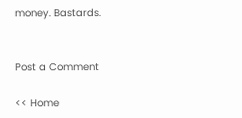money. Bastards.


Post a Comment

<< Home